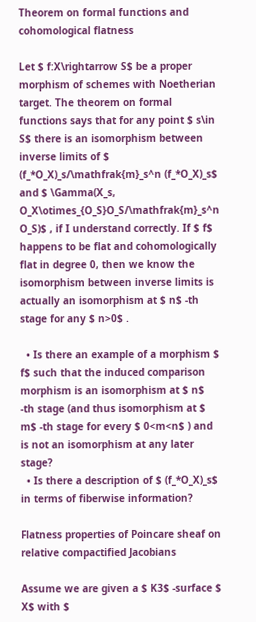Theorem on formal functions and cohomological flatness

Let $ f:X\rightarrow S$ be a proper morphism of schemes with Noetherian target. The theorem on formal functions says that for any point $ s\in S$ there is an isomorphism between inverse limits of $ (f_*O_X)_s/\mathfrak{m}_s^n (f_*O_X)_s$ and $ \Gamma(X_s, O_X\otimes_{O_S}O_S/\mathfrak{m}_s^n O_S)$ , if I understand correctly. If $ f$ happens to be flat and cohomologically flat in degree 0, then we know the isomorphism between inverse limits is actually an isomorphism at $ n$ -th stage for any $ n>0$ .

  • Is there an example of a morphism $ f$ such that the induced comparison morphism is an isomorphism at $ n$ -th stage (and thus isomorphism at $ m$ -th stage for every $ 0<m<n$ ) and is not an isomorphism at any later stage?
  • Is there a description of $ (f_*O_X)_s$ in terms of fiberwise information?

Flatness properties of Poincare sheaf on relative compactified Jacobians

Assume we are given a $ K3$ -surface $ X$ with $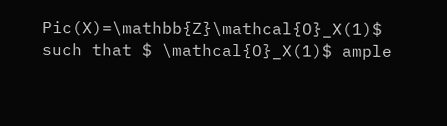Pic(X)=\mathbb{Z}\mathcal{O}_X(1)$ such that $ \mathcal{O}_X(1)$ ample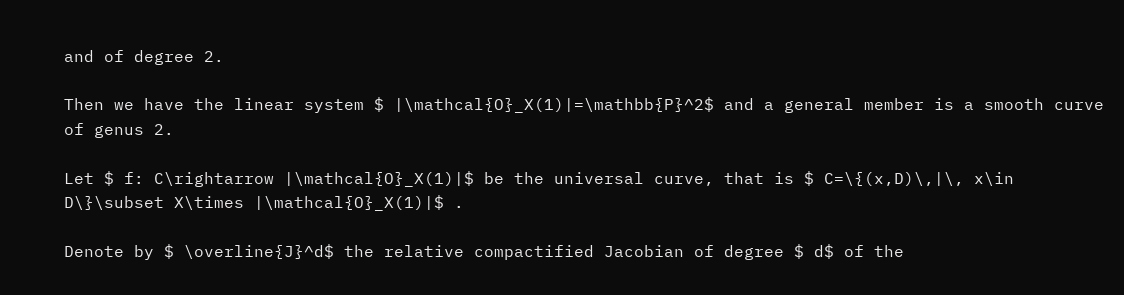and of degree 2.

Then we have the linear system $ |\mathcal{O}_X(1)|=\mathbb{P}^2$ and a general member is a smooth curve of genus 2.

Let $ f: C\rightarrow |\mathcal{O}_X(1)|$ be the universal curve, that is $ C=\{(x,D)\,|\, x\in D\}\subset X\times |\mathcal{O}_X(1)|$ .

Denote by $ \overline{J}^d$ the relative compactified Jacobian of degree $ d$ of the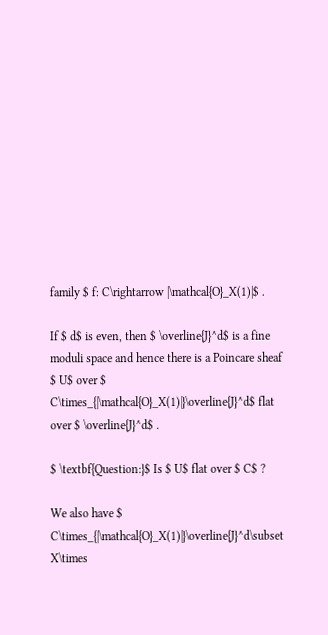family $ f: C\rightarrow |\mathcal{O}_X(1)|$ .

If $ d$ is even, then $ \overline{J}^d$ is a fine moduli space and hence there is a Poincare sheaf $ U$ over $ C\times_{|\mathcal{O}_X(1)|}\overline{J}^d$ flat over $ \overline{J}^d$ .

$ \textbf{Question:}$ Is $ U$ flat over $ C$ ?

We also have $ C\times_{|\mathcal{O}_X(1)|}\overline{J}^d\subset X\times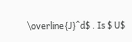\overline{J}^d$ . Is $ U$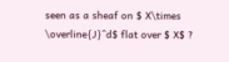seen as a sheaf on $ X\times \overline{J}^d$ flat over $ X$ ?